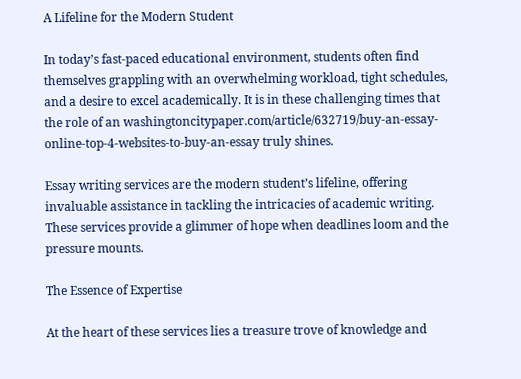A Lifeline for the Modern Student

In today’s fast-paced educational environment, students often find themselves grappling with an overwhelming workload, tight schedules, and a desire to excel academically. It is in these challenging times that the role of an washingtoncitypaper.com/article/632719/buy-an-essay-online-top-4-websites-to-buy-an-essay truly shines.

Essay writing services are the modern student’s lifeline, offering invaluable assistance in tackling the intricacies of academic writing. These services provide a glimmer of hope when deadlines loom and the pressure mounts.

The Essence of Expertise

At the heart of these services lies a treasure trove of knowledge and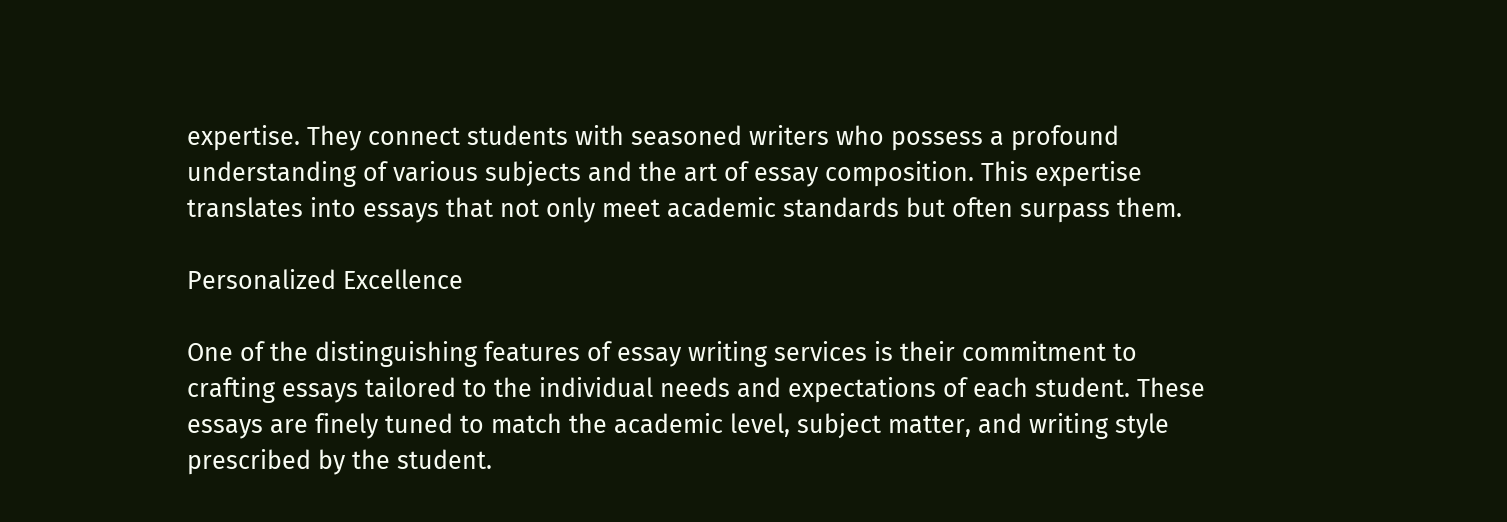expertise. They connect students with seasoned writers who possess a profound understanding of various subjects and the art of essay composition. This expertise translates into essays that not only meet academic standards but often surpass them.

Personalized Excellence

One of the distinguishing features of essay writing services is their commitment to crafting essays tailored to the individual needs and expectations of each student. These essays are finely tuned to match the academic level, subject matter, and writing style prescribed by the student.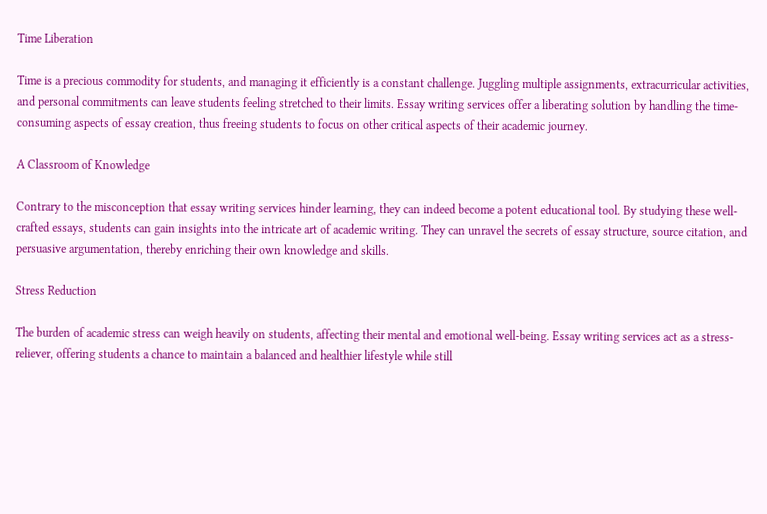Time Liberation

Time is a precious commodity for students, and managing it efficiently is a constant challenge. Juggling multiple assignments, extracurricular activities, and personal commitments can leave students feeling stretched to their limits. Essay writing services offer a liberating solution by handling the time-consuming aspects of essay creation, thus freeing students to focus on other critical aspects of their academic journey.

A Classroom of Knowledge

Contrary to the misconception that essay writing services hinder learning, they can indeed become a potent educational tool. By studying these well-crafted essays, students can gain insights into the intricate art of academic writing. They can unravel the secrets of essay structure, source citation, and persuasive argumentation, thereby enriching their own knowledge and skills.

Stress Reduction

The burden of academic stress can weigh heavily on students, affecting their mental and emotional well-being. Essay writing services act as a stress-reliever, offering students a chance to maintain a balanced and healthier lifestyle while still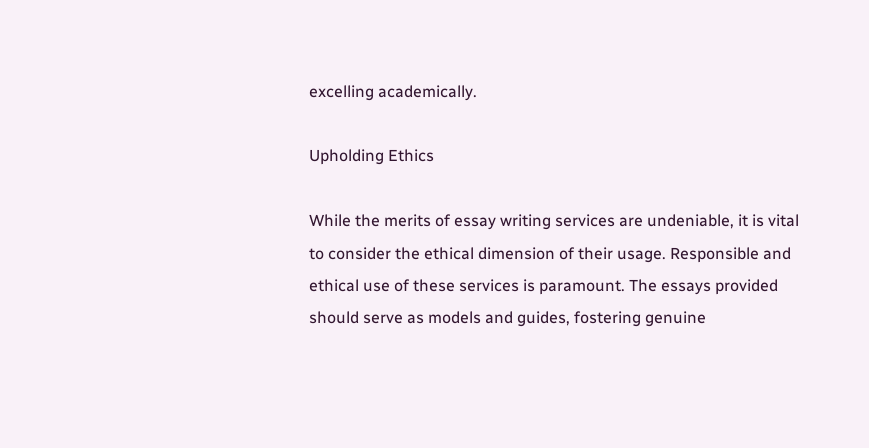excelling academically.

Upholding Ethics

While the merits of essay writing services are undeniable, it is vital to consider the ethical dimension of their usage. Responsible and ethical use of these services is paramount. The essays provided should serve as models and guides, fostering genuine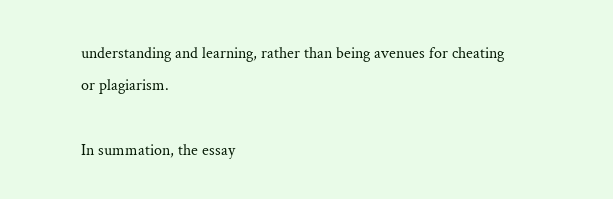understanding and learning, rather than being avenues for cheating or plagiarism.

In summation, the essay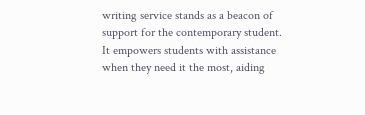writing service stands as a beacon of support for the contemporary student. It empowers students with assistance when they need it the most, aiding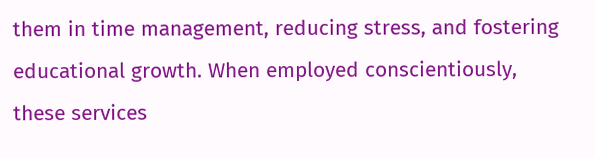them in time management, reducing stress, and fostering educational growth. When employed conscientiously, these services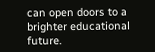can open doors to a brighter educational future.